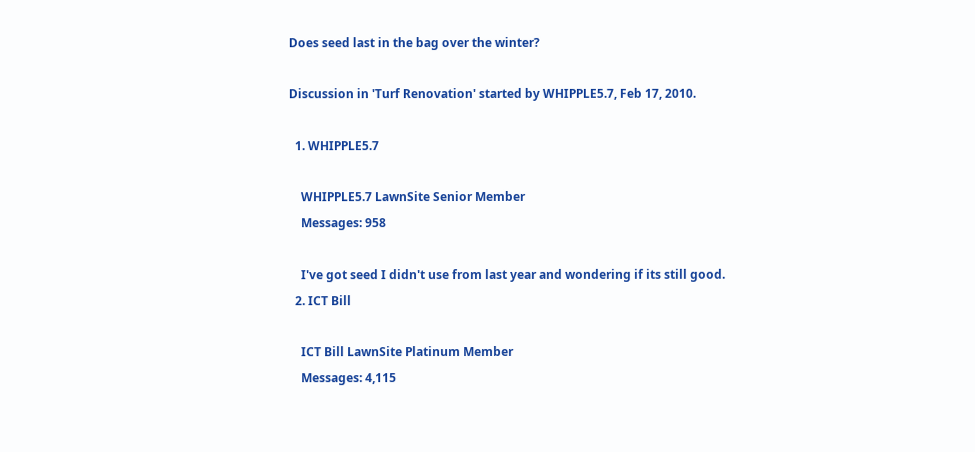Does seed last in the bag over the winter?

Discussion in 'Turf Renovation' started by WHIPPLE5.7, Feb 17, 2010.

  1. WHIPPLE5.7

    WHIPPLE5.7 LawnSite Senior Member
    Messages: 958

    I've got seed I didn't use from last year and wondering if its still good.
  2. ICT Bill

    ICT Bill LawnSite Platinum Member
    Messages: 4,115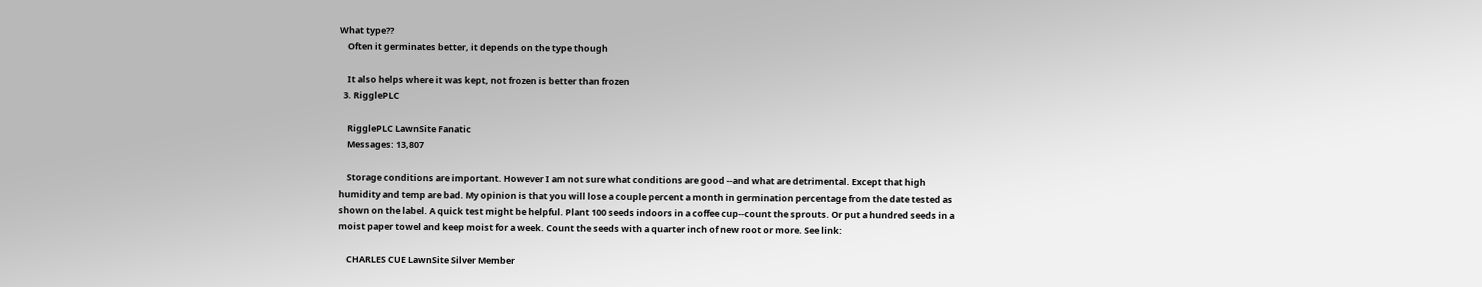What type??
    Often it germinates better, it depends on the type though

    It also helps where it was kept, not frozen is better than frozen
  3. RigglePLC

    RigglePLC LawnSite Fanatic
    Messages: 13,807

    Storage conditions are important. However I am not sure what conditions are good --and what are detrimental. Except that high humidity and temp are bad. My opinion is that you will lose a couple percent a month in germination percentage from the date tested as shown on the label. A quick test might be helpful. Plant 100 seeds indoors in a coffee cup--count the sprouts. Or put a hundred seeds in a moist paper towel and keep moist for a week. Count the seeds with a quarter inch of new root or more. See link:

    CHARLES CUE LawnSite Silver Member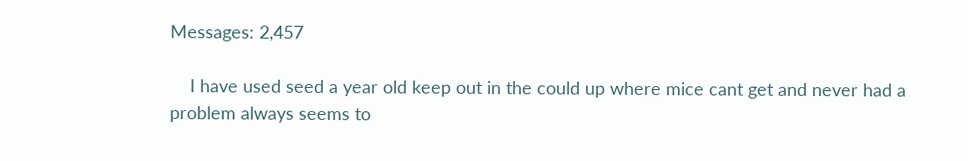Messages: 2,457

    I have used seed a year old keep out in the could up where mice cant get and never had a problem always seems to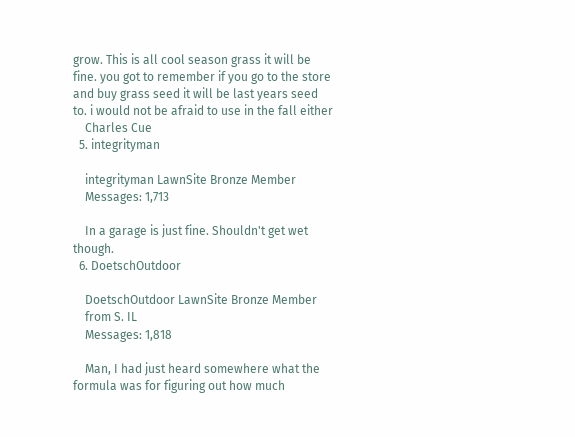grow. This is all cool season grass it will be fine. you got to remember if you go to the store and buy grass seed it will be last years seed to. i would not be afraid to use in the fall either
    Charles Cue
  5. integrityman

    integrityman LawnSite Bronze Member
    Messages: 1,713

    In a garage is just fine. Shouldn't get wet though.
  6. DoetschOutdoor

    DoetschOutdoor LawnSite Bronze Member
    from S. IL
    Messages: 1,818

    Man, I had just heard somewhere what the formula was for figuring out how much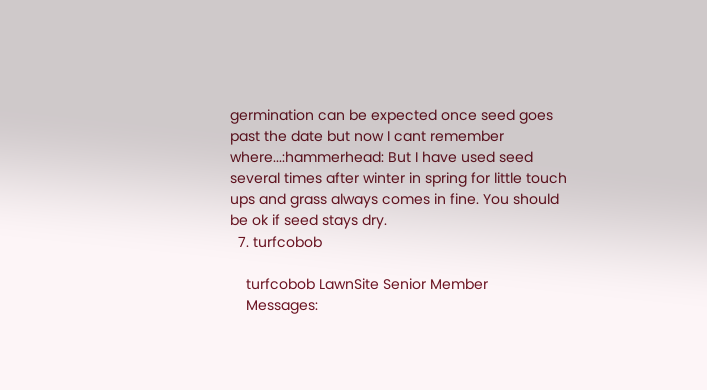germination can be expected once seed goes past the date but now I cant remember where...:hammerhead: But I have used seed several times after winter in spring for little touch ups and grass always comes in fine. You should be ok if seed stays dry.
  7. turfcobob

    turfcobob LawnSite Senior Member
    Messages: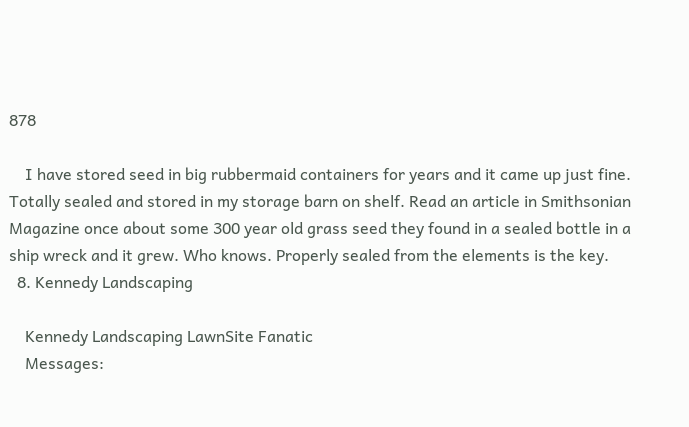878

    I have stored seed in big rubbermaid containers for years and it came up just fine. Totally sealed and stored in my storage barn on shelf. Read an article in Smithsonian Magazine once about some 300 year old grass seed they found in a sealed bottle in a ship wreck and it grew. Who knows. Properly sealed from the elements is the key.
  8. Kennedy Landscaping

    Kennedy Landscaping LawnSite Fanatic
    Messages: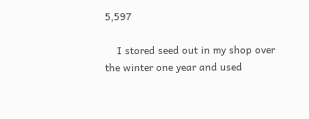5,597

    I stored seed out in my shop over the winter one year and used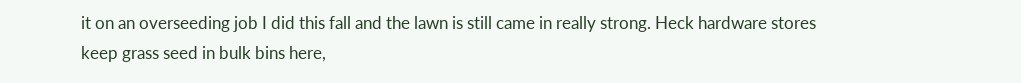it on an overseeding job I did this fall and the lawn is still came in really strong. Heck hardware stores keep grass seed in bulk bins here,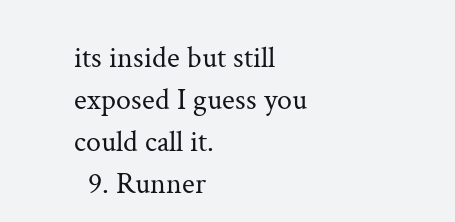its inside but still exposed I guess you could call it.
  9. Runner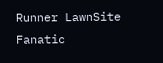Runner LawnSite Fanatic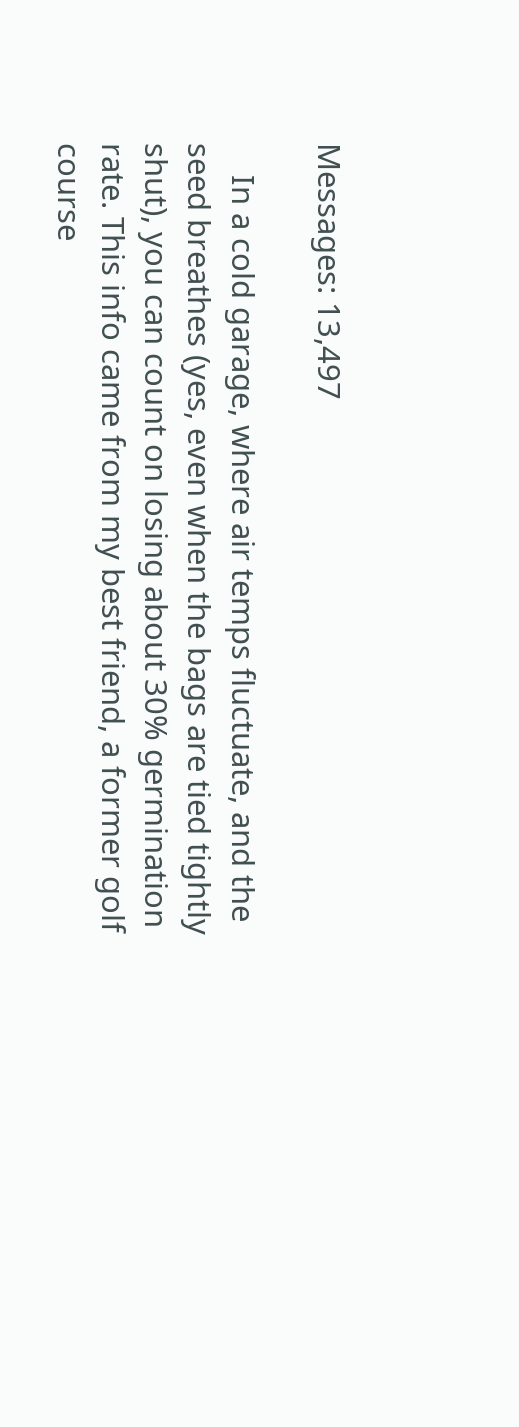Messages: 13,497

    In a cold garage, where air temps fluctuate, and the seed breathes (yes, even when the bags are tied tightly shut), you can count on losing about 30% germination rate. This info came from my best friend, a former golf course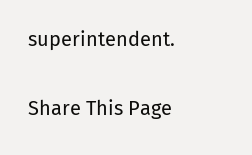superintendent.

Share This Page